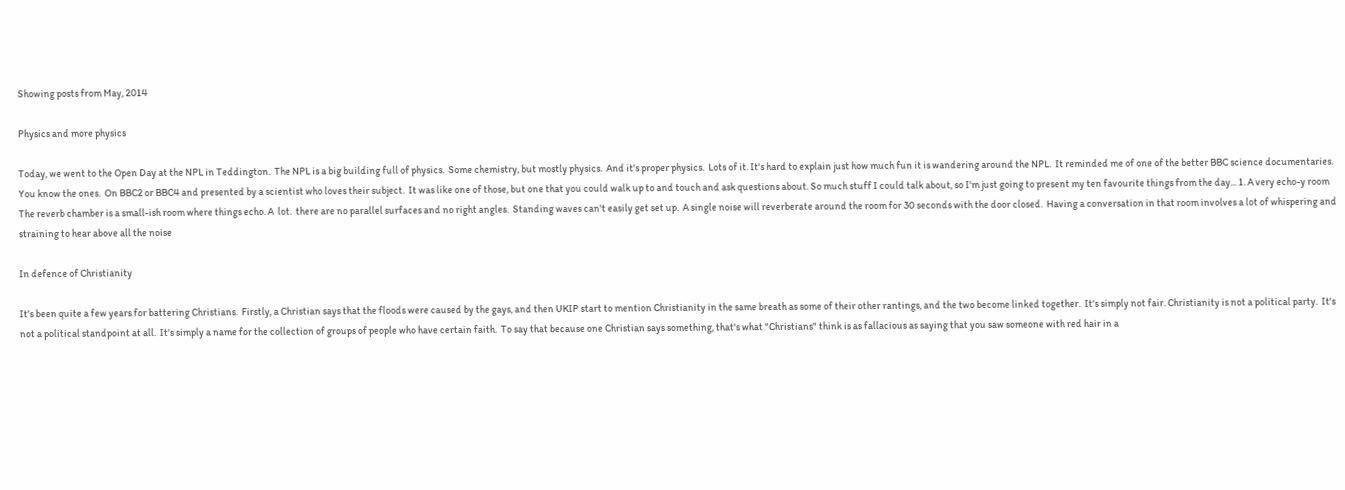Showing posts from May, 2014

Physics and more physics

Today, we went to the Open Day at the NPL in Teddington.  The NPL is a big building full of physics.  Some chemistry, but mostly physics.  And it's proper physics.  Lots of it. It's hard to explain just how much fun it is wandering around the NPL.  It reminded me of one of the better BBC science documentaries.  You know the ones.  On BBC2 or BBC4 and presented by a scientist who loves their subject.  It was like one of those, but one that you could walk up to and touch and ask questions about. So much stuff I could talk about, so I'm just going to present my ten favourite things from the day... 1. A very echo-y room The reverb chamber is a small-ish room where things echo. A  lot.  there are no parallel surfaces and no right angles.  Standing waves can't easily get set up.  A single noise will reverberate around the room for 30 seconds with the door closed.  Having a conversation in that room involves a lot of whispering and straining to hear above all the noise

In defence of Christianity

It's been quite a few years for battering Christians.  Firstly, a Christian says that the floods were caused by the gays, and then UKIP start to mention Christianity in the same breath as some of their other rantings, and the two become linked together.  It's simply not fair. Christianity is not a political party.  It's not a political standpoint at all.  It's simply a name for the collection of groups of people who have certain faith.  To say that because one Christian says something, that's what "Christians" think is as fallacious as saying that you saw someone with red hair in a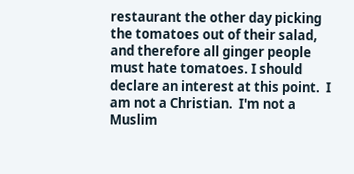restaurant the other day picking the tomatoes out of their salad, and therefore all ginger people must hate tomatoes. I should declare an interest at this point.  I am not a Christian.  I'm not a Muslim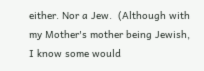either. Nor a Jew.  (Although with my Mother's mother being Jewish, I know some would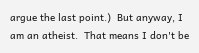argue the last point.)  But anyway, I am an atheist.  That means I don't be